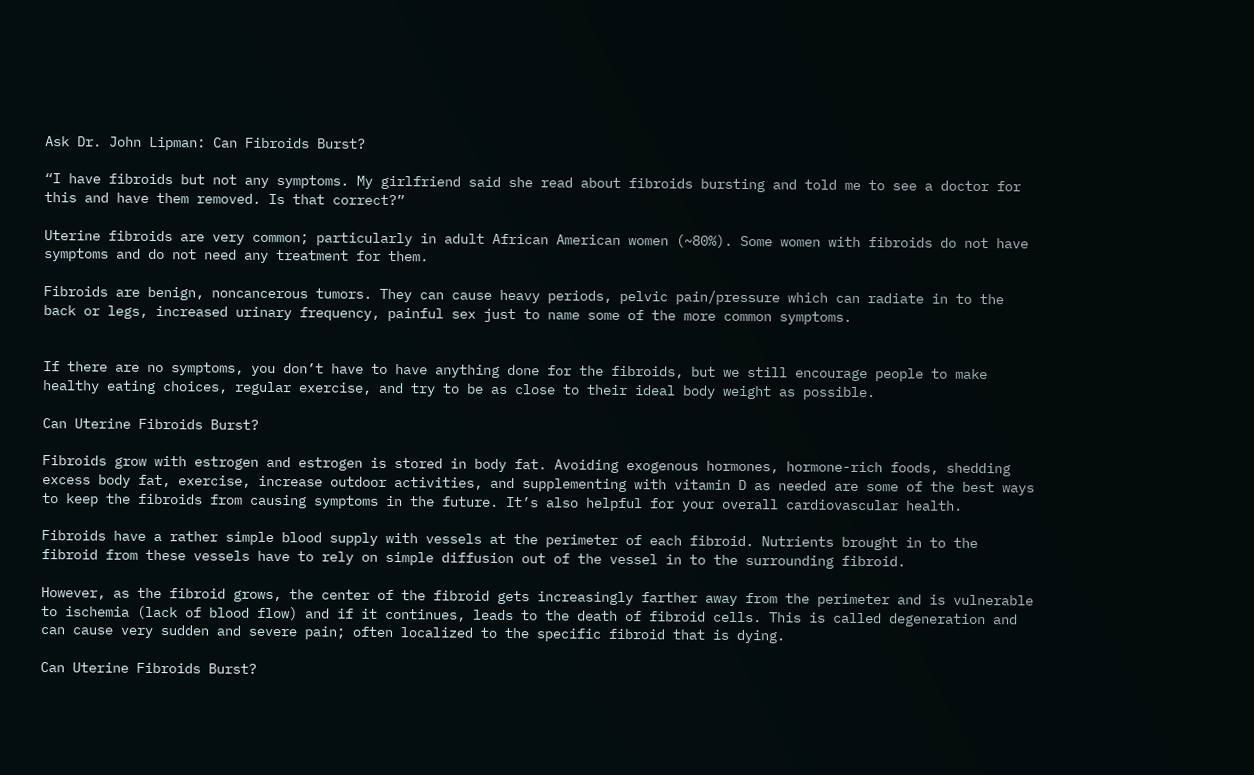Ask Dr. John Lipman: Can Fibroids Burst?

“I have fibroids but not any symptoms. My girlfriend said she read about fibroids bursting and told me to see a doctor for this and have them removed. Is that correct?”

Uterine fibroids are very common; particularly in adult African American women (~80%). Some women with fibroids do not have symptoms and do not need any treatment for them.

Fibroids are benign, noncancerous tumors. They can cause heavy periods, pelvic pain/pressure which can radiate in to the back or legs, increased urinary frequency, painful sex just to name some of the more common symptoms.


If there are no symptoms, you don’t have to have anything done for the fibroids, but we still encourage people to make healthy eating choices, regular exercise, and try to be as close to their ideal body weight as possible.

Can Uterine Fibroids Burst?

Fibroids grow with estrogen and estrogen is stored in body fat. Avoiding exogenous hormones, hormone-rich foods, shedding excess body fat, exercise, increase outdoor activities, and supplementing with vitamin D as needed are some of the best ways to keep the fibroids from causing symptoms in the future. It’s also helpful for your overall cardiovascular health.

Fibroids have a rather simple blood supply with vessels at the perimeter of each fibroid. Nutrients brought in to the fibroid from these vessels have to rely on simple diffusion out of the vessel in to the surrounding fibroid.

However, as the fibroid grows, the center of the fibroid gets increasingly farther away from the perimeter and is vulnerable to ischemia (lack of blood flow) and if it continues, leads to the death of fibroid cells. This is called degeneration and can cause very sudden and severe pain; often localized to the specific fibroid that is dying.

Can Uterine Fibroids Burst?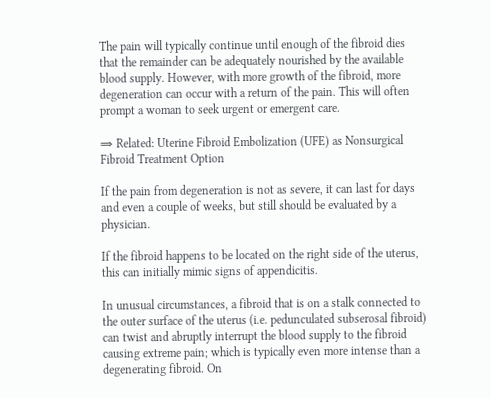The pain will typically continue until enough of the fibroid dies that the remainder can be adequately nourished by the available blood supply. However, with more growth of the fibroid, more degeneration can occur with a return of the pain. This will often prompt a woman to seek urgent or emergent care.

⇒ Related: Uterine Fibroid Embolization (UFE) as Nonsurgical Fibroid Treatment Option

If the pain from degeneration is not as severe, it can last for days and even a couple of weeks, but still should be evaluated by a physician.

If the fibroid happens to be located on the right side of the uterus, this can initially mimic signs of appendicitis.

In unusual circumstances, a fibroid that is on a stalk connected to the outer surface of the uterus (i.e. pedunculated subserosal fibroid) can twist and abruptly interrupt the blood supply to the fibroid causing extreme pain; which is typically even more intense than a degenerating fibroid. On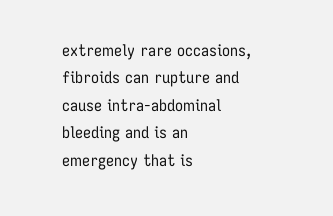extremely rare occasions, fibroids can rupture and cause intra-abdominal bleeding and is an emergency that is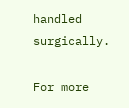handled surgically.

For more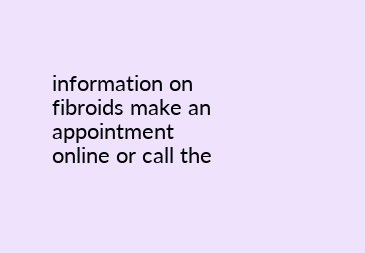information on fibroids make an appointment online or call the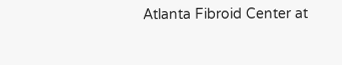Atlanta Fibroid Center at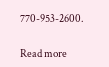770-953-2600.

Read more